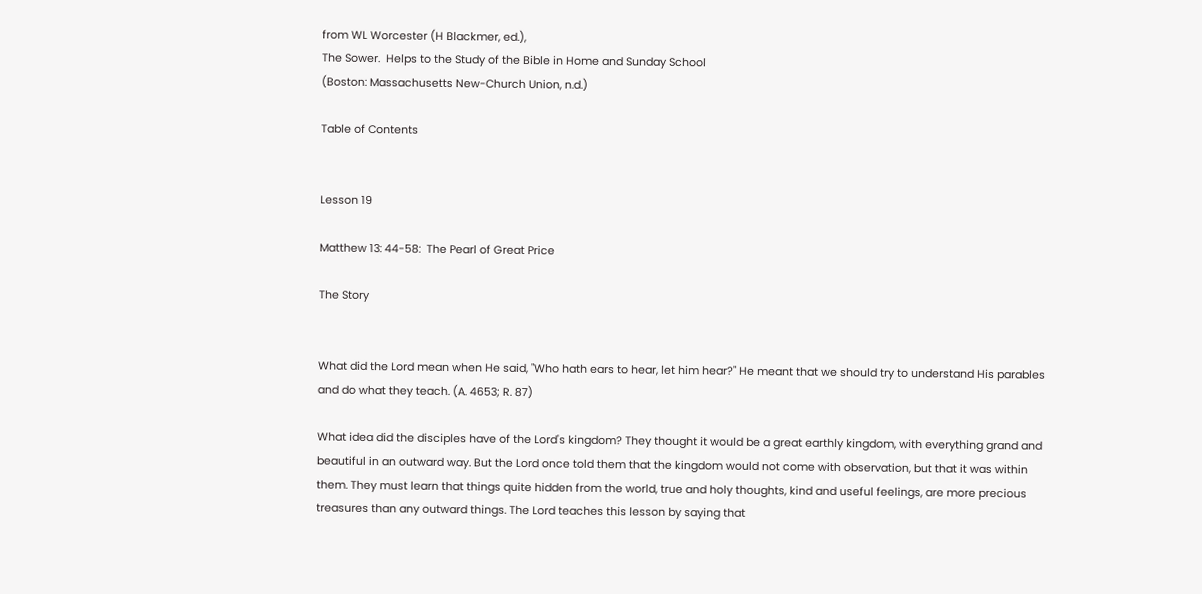from WL Worcester (H Blackmer, ed.),
The Sower.  Helps to the Study of the Bible in Home and Sunday School
(Boston: Massachusetts New-Church Union, n.d.)

Table of Contents


Lesson 19

Matthew 13: 44-58:  The Pearl of Great Price

The Story


What did the Lord mean when He said, "Who hath ears to hear, let him hear?" He meant that we should try to understand His parables and do what they teach. (A. 4653; R. 87)

What idea did the disciples have of the Lord's kingdom? They thought it would be a great earthly kingdom, with everything grand and beautiful in an outward way. But the Lord once told them that the kingdom would not come with observation, but that it was within them. They must learn that things quite hidden from the world, true and holy thoughts, kind and useful feelings, are more precious treasures than any outward things. The Lord teaches this lesson by saying that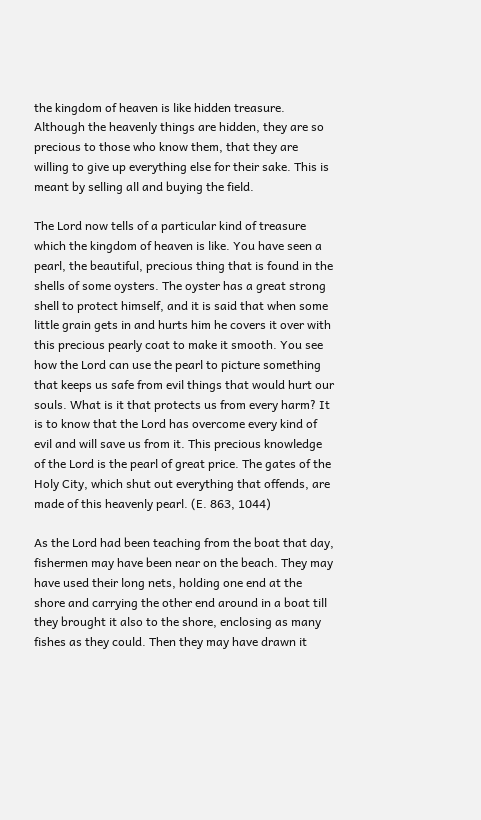the kingdom of heaven is like hidden treasure. Although the heavenly things are hidden, they are so precious to those who know them, that they are willing to give up everything else for their sake. This is meant by selling all and buying the field.

The Lord now tells of a particular kind of treasure which the kingdom of heaven is like. You have seen a pearl, the beautiful, precious thing that is found in the shells of some oysters. The oyster has a great strong shell to protect himself, and it is said that when some little grain gets in and hurts him he covers it over with this precious pearly coat to make it smooth. You see how the Lord can use the pearl to picture something that keeps us safe from evil things that would hurt our souls. What is it that protects us from every harm? It is to know that the Lord has overcome every kind of evil and will save us from it. This precious knowledge of the Lord is the pearl of great price. The gates of the Holy City, which shut out everything that offends, are made of this heavenly pearl. (E. 863, 1044)

As the Lord had been teaching from the boat that day, fishermen may have been near on the beach. They may have used their long nets, holding one end at the shore and carrying the other end around in a boat till they brought it also to the shore, enclosing as many fishes as they could. Then they may have drawn it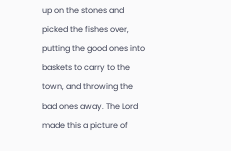up on the stones and picked the fishes over, putting the good ones into baskets to carry to the town, and throwing the bad ones away. The Lord made this a picture of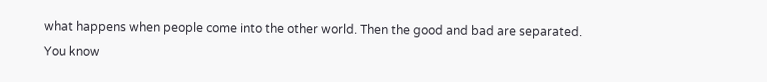what happens when people come into the other world. Then the good and bad are separated. You know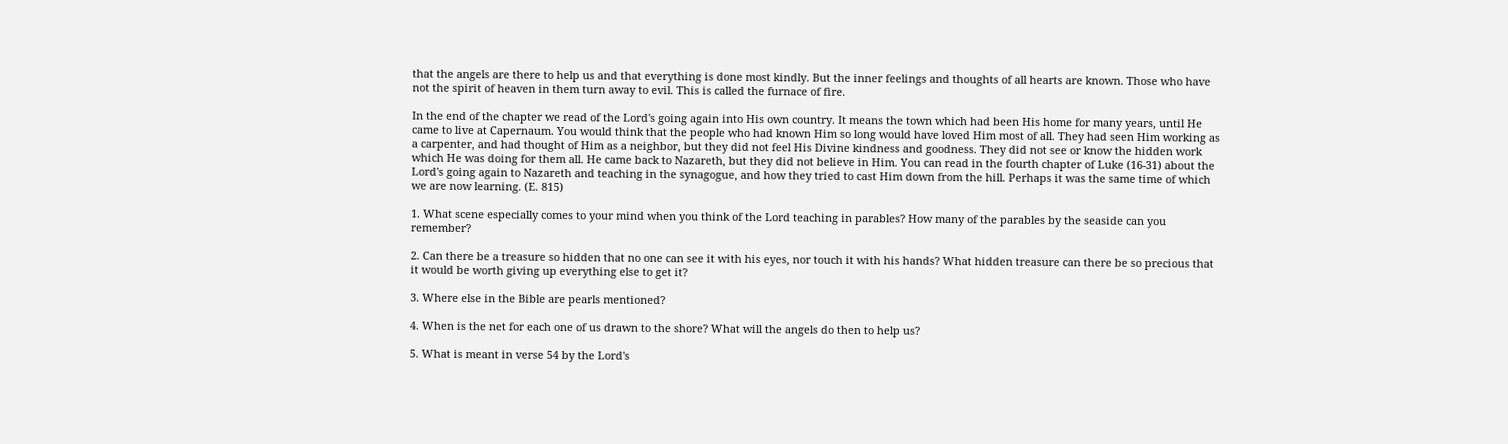that the angels are there to help us and that everything is done most kindly. But the inner feelings and thoughts of all hearts are known. Those who have not the spirit of heaven in them turn away to evil. This is called the furnace of fire.

In the end of the chapter we read of the Lord's going again into His own country. It means the town which had been His home for many years, until He came to live at Capernaum. You would think that the people who had known Him so long would have loved Him most of all. They had seen Him working as a carpenter, and had thought of Him as a neighbor, but they did not feel His Divine kindness and goodness. They did not see or know the hidden work which He was doing for them all. He came back to Nazareth, but they did not believe in Him. You can read in the fourth chapter of Luke (16-31) about the Lord's going again to Nazareth and teaching in the synagogue, and how they tried to cast Him down from the hill. Perhaps it was the same time of which we are now learning. (E. 815)

1. What scene especially comes to your mind when you think of the Lord teaching in parables? How many of the parables by the seaside can you remember?

2. Can there be a treasure so hidden that no one can see it with his eyes, nor touch it with his hands? What hidden treasure can there be so precious that it would be worth giving up everything else to get it?

3. Where else in the Bible are pearls mentioned?

4. When is the net for each one of us drawn to the shore? What will the angels do then to help us?

5. What is meant in verse 54 by the Lord's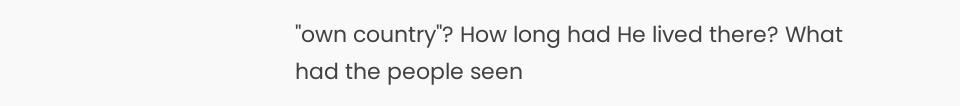"own country"? How long had He lived there? What had the people seen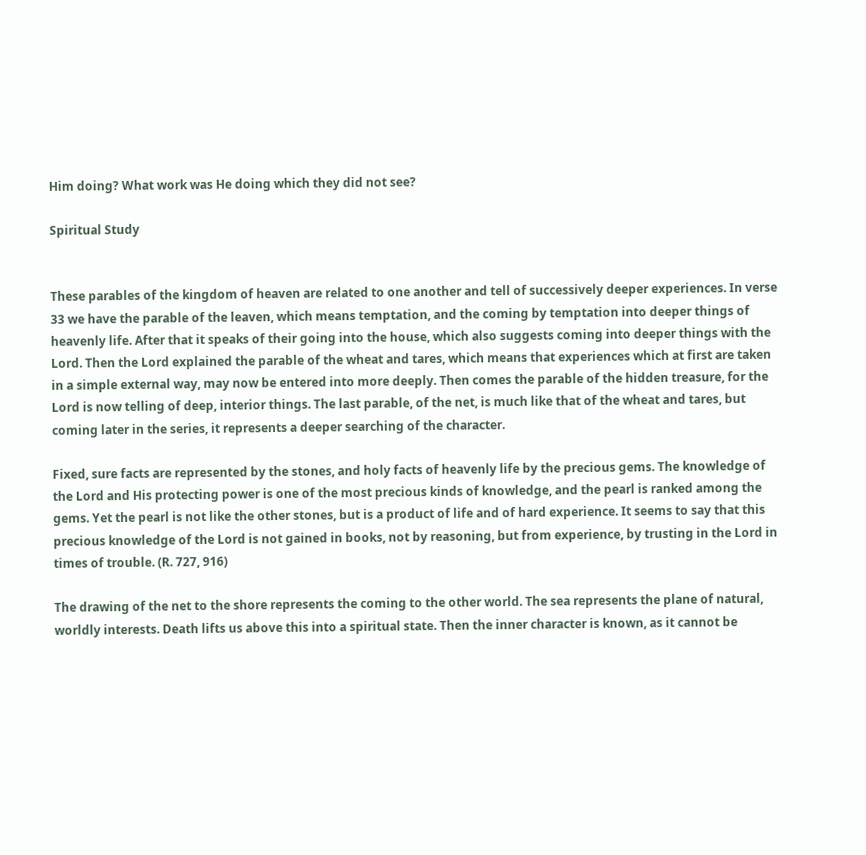Him doing? What work was He doing which they did not see?

Spiritual Study


These parables of the kingdom of heaven are related to one another and tell of successively deeper experiences. In verse 33 we have the parable of the leaven, which means temptation, and the coming by temptation into deeper things of heavenly life. After that it speaks of their going into the house, which also suggests coming into deeper things with the Lord. Then the Lord explained the parable of the wheat and tares, which means that experiences which at first are taken in a simple external way, may now be entered into more deeply. Then comes the parable of the hidden treasure, for the Lord is now telling of deep, interior things. The last parable, of the net, is much like that of the wheat and tares, but coming later in the series, it represents a deeper searching of the character.

Fixed, sure facts are represented by the stones, and holy facts of heavenly life by the precious gems. The knowledge of the Lord and His protecting power is one of the most precious kinds of knowledge, and the pearl is ranked among the gems. Yet the pearl is not like the other stones, but is a product of life and of hard experience. It seems to say that this precious knowledge of the Lord is not gained in books, not by reasoning, but from experience, by trusting in the Lord in times of trouble. (R. 727, 916)

The drawing of the net to the shore represents the coming to the other world. The sea represents the plane of natural, worldly interests. Death lifts us above this into a spiritual state. Then the inner character is known, as it cannot be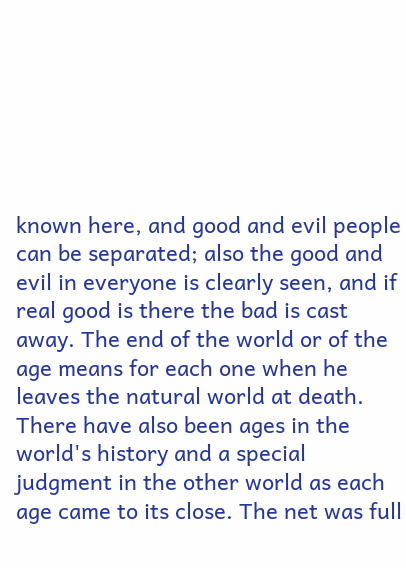known here, and good and evil people can be separated; also the good and evil in everyone is clearly seen, and if real good is there the bad is cast away. The end of the world or of the age means for each one when he leaves the natural world at death. There have also been ages in the world's history and a special judgment in the other world as each age came to its close. The net was full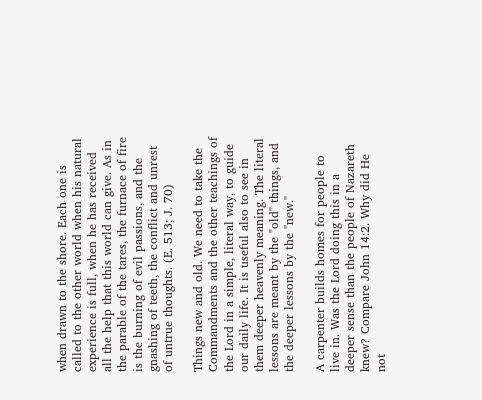when drawn to the shore. Each one is called to the other world when his natural experience is full, when he has received all the help that this world can give. As in the parable of the tares, the furnace of fire is the burning of evil passions, and the gnashing of teeth, the conflict and unrest of untrue thoughts. (E. 513; J. 70)

Things new and old. We need to take the Commandments and the other teachings of the Lord in a simple, literal way, to guide our daily life. It is useful also to see in them deeper heavenly meaning. The literal lessons are meant by the "old" things, and the deeper lessons by the "new."

A carpenter builds homes for people to live in. Was the Lord doing this in a deeper sense than the people of Nazareth knew? Compare John 14:2. Why did He not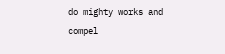do mighty works and compel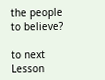the people to believe?

to next Lesson